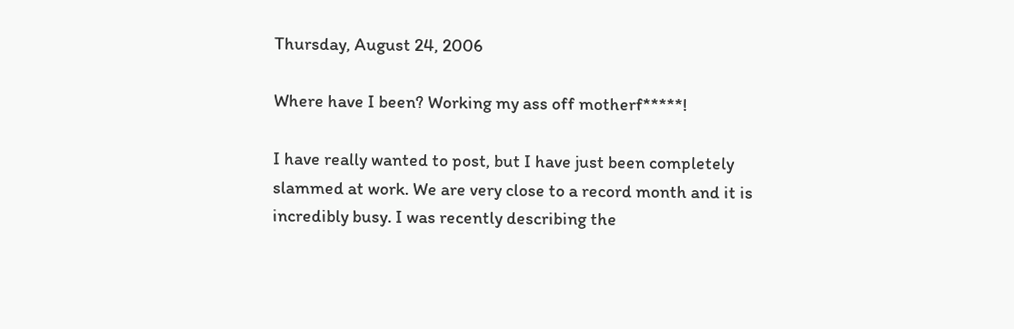Thursday, August 24, 2006

Where have I been? Working my ass off motherf*****!

I have really wanted to post, but I have just been completely slammed at work. We are very close to a record month and it is incredibly busy. I was recently describing the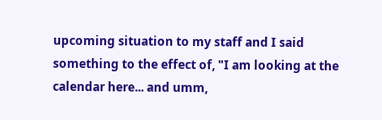upcoming situation to my staff and I said something to the effect of, "I am looking at the calendar here... and umm,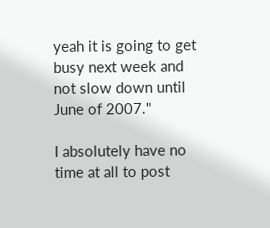yeah it is going to get busy next week and not slow down until June of 2007."

I absolutely have no time at all to post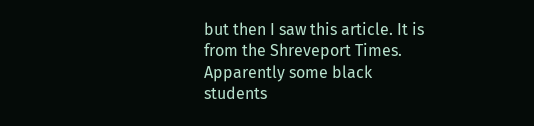but then I saw this article. It is from the Shreveport Times. Apparently some black students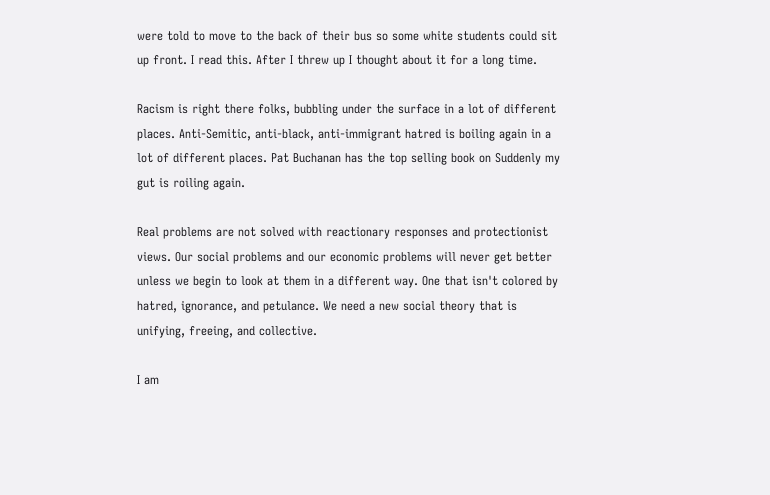were told to move to the back of their bus so some white students could sit up front. I read this. After I threw up I thought about it for a long time.

Racism is right there folks, bubbling under the surface in a lot of different places. Anti-Semitic, anti-black, anti-immigrant hatred is boiling again in a lot of different places. Pat Buchanan has the top selling book on Suddenly my gut is roiling again.

Real problems are not solved with reactionary responses and protectionist views. Our social problems and our economic problems will never get better unless we begin to look at them in a different way. One that isn't colored by hatred, ignorance, and petulance. We need a new social theory that is unifying, freeing, and collective.

I am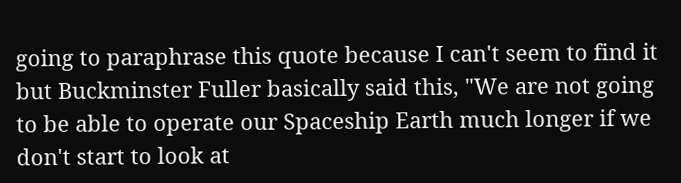going to paraphrase this quote because I can't seem to find it but Buckminster Fuller basically said this, "We are not going to be able to operate our Spaceship Earth much longer if we don't start to look at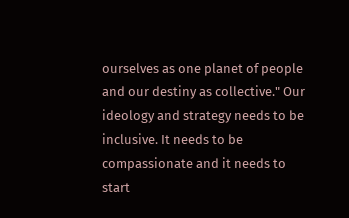ourselves as one planet of people and our destiny as collective." Our ideology and strategy needs to be inclusive. It needs to be compassionate and it needs to start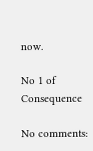now.

No 1 of Consequence

No comments: